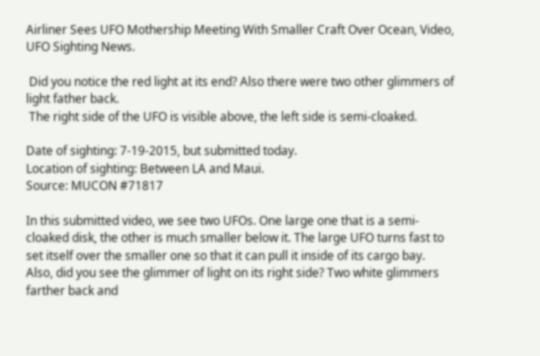Airliner Sees UFO Mothership Meeting With Smaller Craft Over Ocean, Video, UFO Sighting News.

 Did you notice the red light at its end? Also there were two other glimmers of light father back.
 The right side of the UFO is visible above, the left side is semi-cloaked.

Date of sighting: 7-19-2015, but submitted today.
Location of sighting: Between LA and Maui.
Source: MUCON #71817

In this submitted video, we see two UFOs. One large one that is a semi-cloaked disk, the other is much smaller below it. The large UFO turns fast to set itself over the smaller one so that it can pull it inside of its cargo bay. Also, did you see the glimmer of light on its right side? Two white glimmers farther back and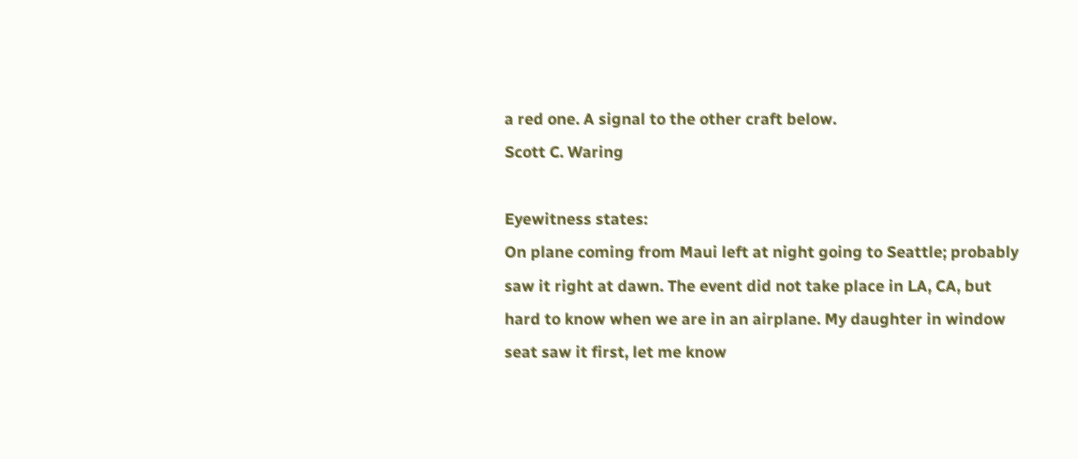a red one. A signal to the other craft below.
Scott C. Waring

Eyewitness states:
On plane coming from Maui left at night going to Seattle; probably saw it right at dawn. The event did not take place in LA, CA, but hard to know when we are in an airplane. My daughter in window seat saw it first, let me know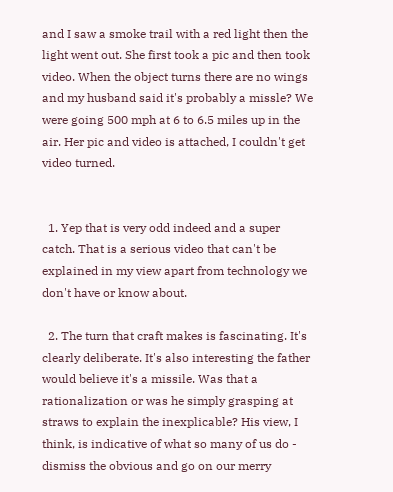and I saw a smoke trail with a red light then the light went out. She first took a pic and then took video. When the object turns there are no wings and my husband said it's probably a missle? We were going 500 mph at 6 to 6.5 miles up in the air. Her pic and video is attached, I couldn't get video turned.


  1. Yep that is very odd indeed and a super catch. That is a serious video that can't be explained in my view apart from technology we don't have or know about.

  2. The turn that craft makes is fascinating. It's clearly deliberate. It's also interesting the father would believe it's a missile. Was that a rationalization or was he simply grasping at straws to explain the inexplicable? His view, I think, is indicative of what so many of us do - dismiss the obvious and go on our merry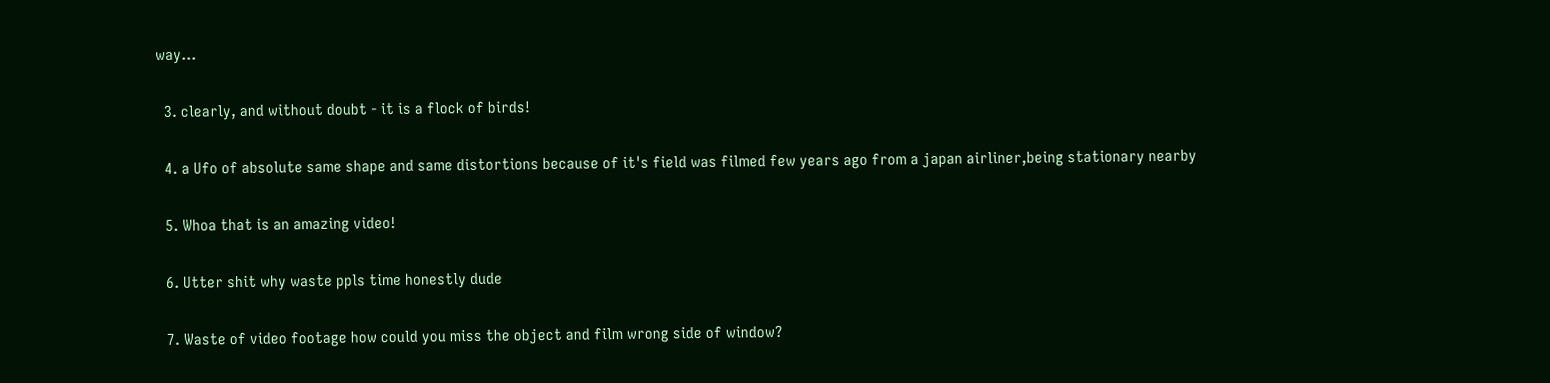way...

  3. clearly, and without doubt - it is a flock of birds!

  4. a Ufo of absolute same shape and same distortions because of it's field was filmed few years ago from a japan airliner,being stationary nearby

  5. Whoa that is an amazing video!

  6. Utter shit why waste ppls time honestly dude

  7. Waste of video footage how could you miss the object and film wrong side of window?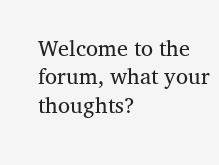Welcome to the forum, what your thoughts?